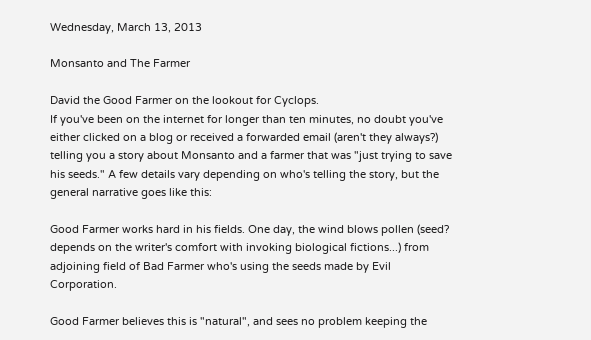Wednesday, March 13, 2013

Monsanto and The Farmer

David the Good Farmer on the lookout for Cyclops.
If you've been on the internet for longer than ten minutes, no doubt you've either clicked on a blog or received a forwarded email (aren't they always?) telling you a story about Monsanto and a farmer that was "just trying to save his seeds." A few details vary depending on who's telling the story, but the general narrative goes like this:

Good Farmer works hard in his fields. One day, the wind blows pollen (seed? depends on the writer's comfort with invoking biological fictions...) from adjoining field of Bad Farmer who's using the seeds made by Evil Corporation.

Good Farmer believes this is "natural", and sees no problem keeping the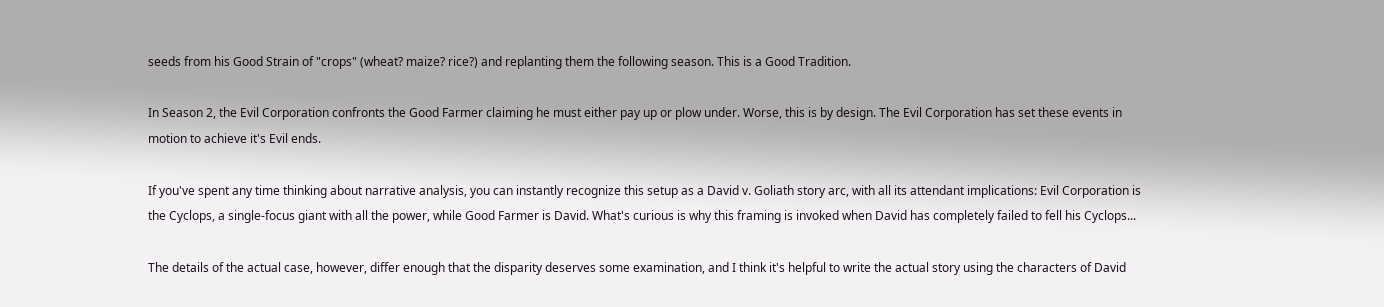seeds from his Good Strain of "crops" (wheat? maize? rice?) and replanting them the following season. This is a Good Tradition.

In Season 2, the Evil Corporation confronts the Good Farmer claiming he must either pay up or plow under. Worse, this is by design. The Evil Corporation has set these events in motion to achieve it's Evil ends.

If you've spent any time thinking about narrative analysis, you can instantly recognize this setup as a David v. Goliath story arc, with all its attendant implications: Evil Corporation is the Cyclops, a single-focus giant with all the power, while Good Farmer is David. What's curious is why this framing is invoked when David has completely failed to fell his Cyclops...

The details of the actual case, however, differ enough that the disparity deserves some examination, and I think it's helpful to write the actual story using the characters of David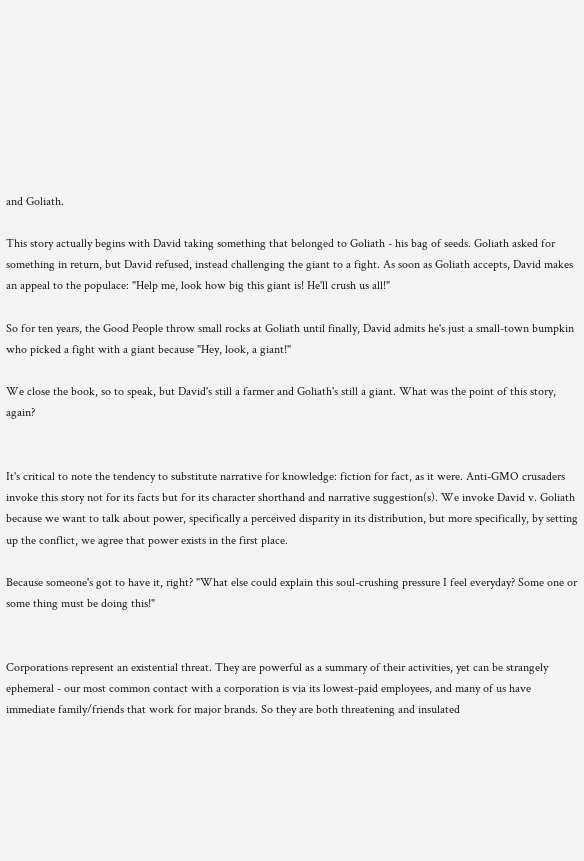and Goliath.

This story actually begins with David taking something that belonged to Goliath - his bag of seeds. Goliath asked for something in return, but David refused, instead challenging the giant to a fight. As soon as Goliath accepts, David makes an appeal to the populace: "Help me, look how big this giant is! He'll crush us all!"

So for ten years, the Good People throw small rocks at Goliath until finally, David admits he's just a small-town bumpkin who picked a fight with a giant because "Hey, look, a giant!"

We close the book, so to speak, but David's still a farmer and Goliath's still a giant. What was the point of this story, again?


It's critical to note the tendency to substitute narrative for knowledge: fiction for fact, as it were. Anti-GMO crusaders invoke this story not for its facts but for its character shorthand and narrative suggestion(s). We invoke David v. Goliath because we want to talk about power, specifically a perceived disparity in its distribution, but more specifically, by setting up the conflict, we agree that power exists in the first place.

Because someone's got to have it, right? "What else could explain this soul-crushing pressure I feel everyday? Some one or some thing must be doing this!"


Corporations represent an existential threat. They are powerful as a summary of their activities, yet can be strangely ephemeral - our most common contact with a corporation is via its lowest-paid employees, and many of us have immediate family/friends that work for major brands. So they are both threatening and insulated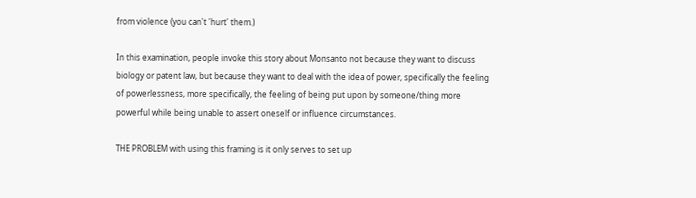from violence (you can't 'hurt' them.)

In this examination, people invoke this story about Monsanto not because they want to discuss biology or patent law, but because they want to deal with the idea of power, specifically the feeling of powerlessness, more specifically, the feeling of being put upon by someone/thing more powerful while being unable to assert oneself or influence circumstances.

THE PROBLEM with using this framing is it only serves to set up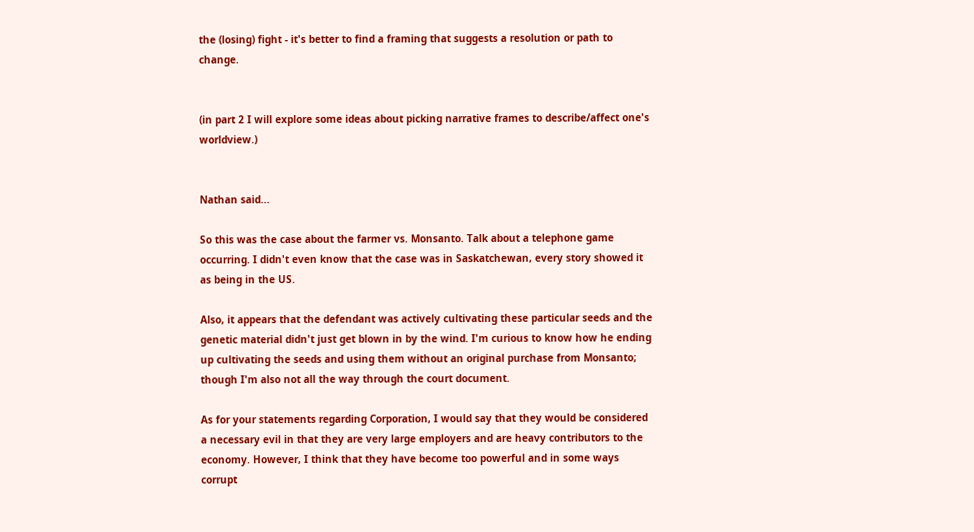the (losing) fight - it's better to find a framing that suggests a resolution or path to change.


(in part 2 I will explore some ideas about picking narrative frames to describe/affect one's worldview.)


Nathan said...

So this was the case about the farmer vs. Monsanto. Talk about a telephone game occurring. I didn't even know that the case was in Saskatchewan, every story showed it as being in the US.

Also, it appears that the defendant was actively cultivating these particular seeds and the genetic material didn't just get blown in by the wind. I'm curious to know how he ending up cultivating the seeds and using them without an original purchase from Monsanto; though I'm also not all the way through the court document.

As for your statements regarding Corporation, I would say that they would be considered a necessary evil in that they are very large employers and are heavy contributors to the economy. However, I think that they have become too powerful and in some ways corrupt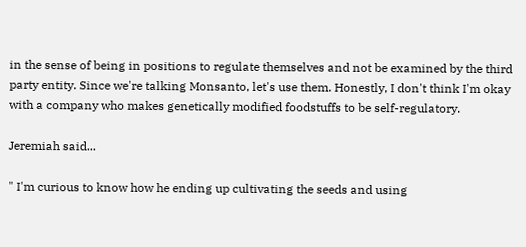in the sense of being in positions to regulate themselves and not be examined by the third party entity. Since we're talking Monsanto, let's use them. Honestly, I don't think I'm okay with a company who makes genetically modified foodstuffs to be self-regulatory.

Jeremiah said...

" I'm curious to know how he ending up cultivating the seeds and using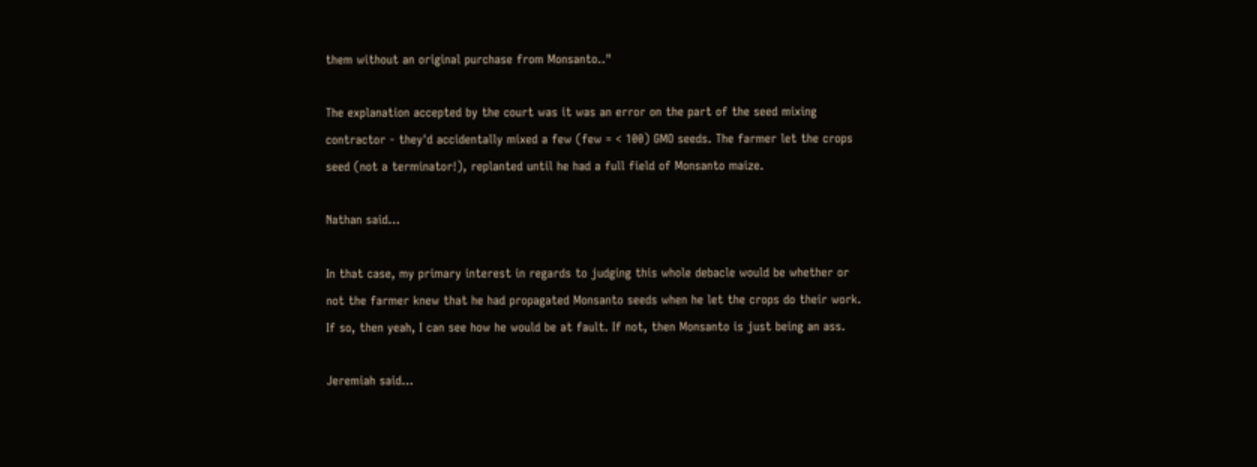them without an original purchase from Monsanto.."

The explanation accepted by the court was it was an error on the part of the seed mixing contractor - they'd accidentally mixed a few (few = < 100) GMO seeds. The farmer let the crops seed (not a terminator!), replanted until he had a full field of Monsanto maize.

Nathan said...

In that case, my primary interest in regards to judging this whole debacle would be whether or not the farmer knew that he had propagated Monsanto seeds when he let the crops do their work. If so, then yeah, I can see how he would be at fault. If not, then Monsanto is just being an ass.

Jeremiah said...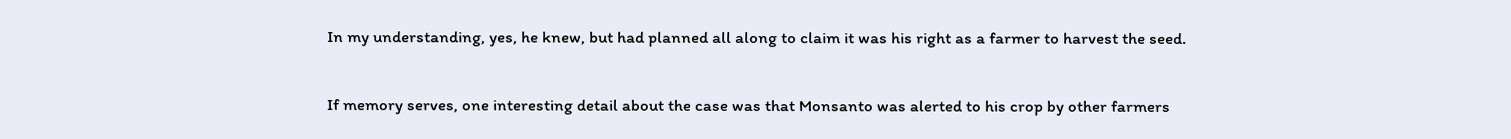In my understanding, yes, he knew, but had planned all along to claim it was his right as a farmer to harvest the seed.

If memory serves, one interesting detail about the case was that Monsanto was alerted to his crop by other farmers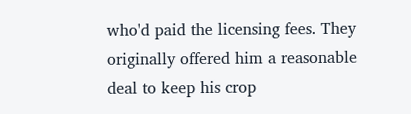who'd paid the licensing fees. They originally offered him a reasonable deal to keep his crop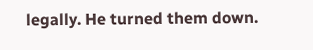legally. He turned them down.